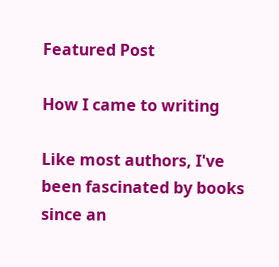Featured Post

How I came to writing

Like most authors, I've been fascinated by books since an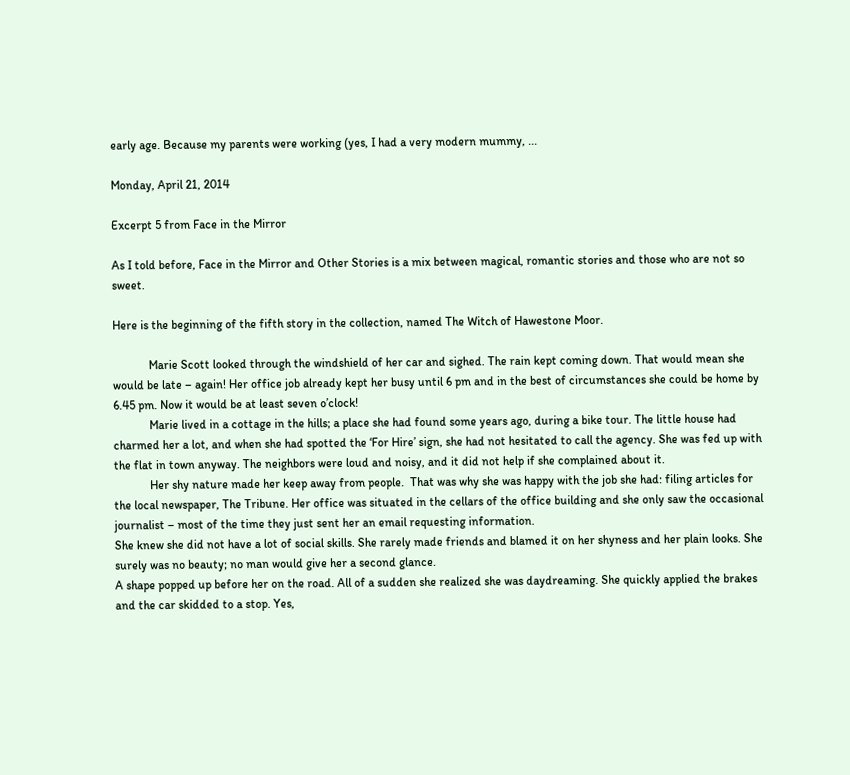early age. Because my parents were working (yes, I had a very modern mummy, ...

Monday, April 21, 2014

Excerpt 5 from Face in the Mirror

As I told before, Face in the Mirror and Other Stories is a mix between magical, romantic stories and those who are not so sweet.

Here is the beginning of the fifth story in the collection, named The Witch of Hawestone Moor.

            Marie Scott looked through the windshield of her car and sighed. The rain kept coming down. That would mean she would be late – again! Her office job already kept her busy until 6 pm and in the best of circumstances she could be home by 6.45 pm. Now it would be at least seven o’clock!
            Marie lived in a cottage in the hills; a place she had found some years ago, during a bike tour. The little house had charmed her a lot, and when she had spotted the ‘For Hire’ sign, she had not hesitated to call the agency. She was fed up with the flat in town anyway. The neighbors were loud and noisy, and it did not help if she complained about it.
            Her shy nature made her keep away from people.  That was why she was happy with the job she had: filing articles for the local newspaper, The Tribune. Her office was situated in the cellars of the office building and she only saw the occasional journalist – most of the time they just sent her an email requesting information.
She knew she did not have a lot of social skills. She rarely made friends and blamed it on her shyness and her plain looks. She surely was no beauty; no man would give her a second glance.
A shape popped up before her on the road. All of a sudden she realized she was daydreaming. She quickly applied the brakes and the car skidded to a stop. Yes,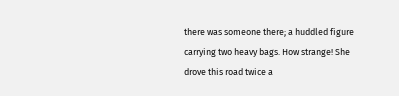there was someone there; a huddled figure carrying two heavy bags. How strange! She drove this road twice a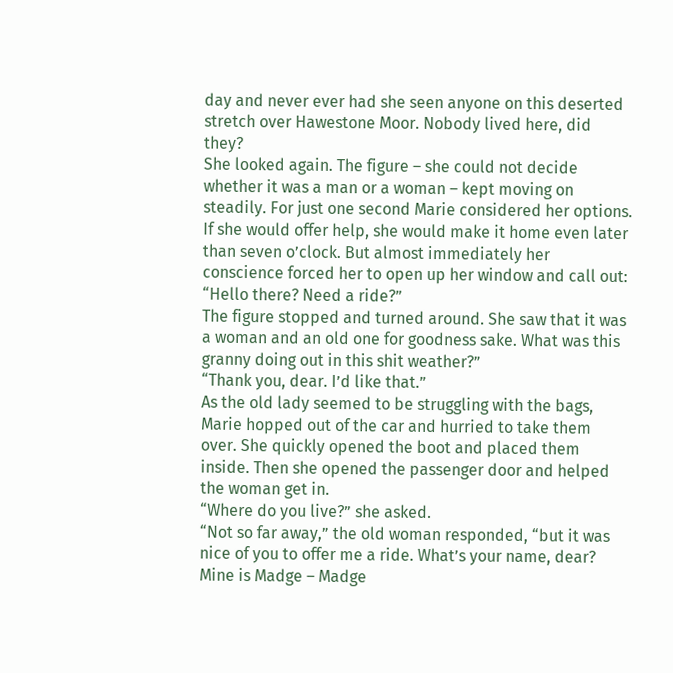day and never ever had she seen anyone on this deserted stretch over Hawestone Moor. Nobody lived here, did they?
She looked again. The figure – she could not decide whether it was a man or a woman – kept moving on steadily. For just one second Marie considered her options. If she would offer help, she would make it home even later than seven o’clock. But almost immediately her conscience forced her to open up her window and call out:
“Hello there? Need a ride?”
The figure stopped and turned around. She saw that it was a woman and an old one for goodness sake. What was this granny doing out in this shit weather?”
“Thank you, dear. I’d like that.”
As the old lady seemed to be struggling with the bags, Marie hopped out of the car and hurried to take them over. She quickly opened the boot and placed them inside. Then she opened the passenger door and helped the woman get in.
“Where do you live?” she asked.
“Not so far away,” the old woman responded, “but it was nice of you to offer me a ride. What’s your name, dear? Mine is Madge – Madge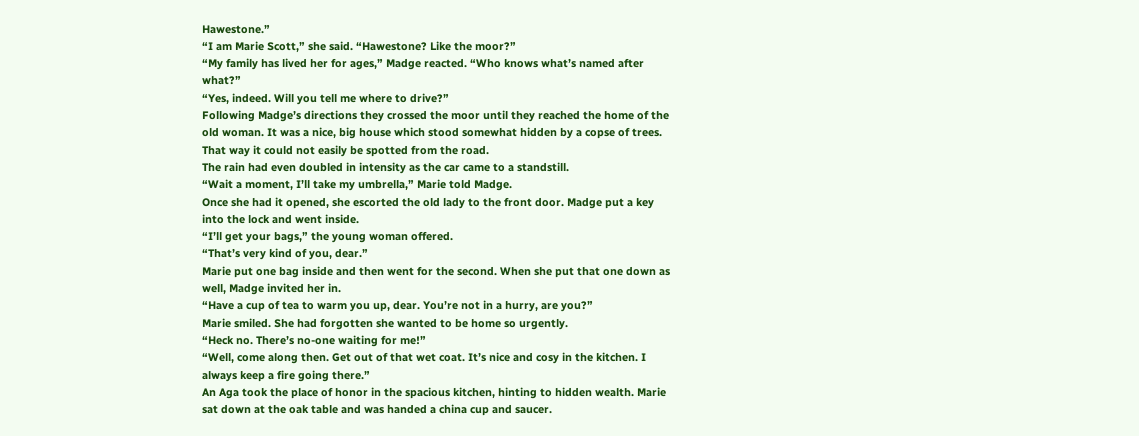Hawestone.”
“I am Marie Scott,” she said. “Hawestone? Like the moor?”
“My family has lived her for ages,” Madge reacted. “Who knows what’s named after what?”
“Yes, indeed. Will you tell me where to drive?”
Following Madge’s directions they crossed the moor until they reached the home of the old woman. It was a nice, big house which stood somewhat hidden by a copse of trees. That way it could not easily be spotted from the road.
The rain had even doubled in intensity as the car came to a standstill.
“Wait a moment, I’ll take my umbrella,” Marie told Madge.
Once she had it opened, she escorted the old lady to the front door. Madge put a key into the lock and went inside.
“I’ll get your bags,” the young woman offered.
“That’s very kind of you, dear.”
Marie put one bag inside and then went for the second. When she put that one down as well, Madge invited her in.
“Have a cup of tea to warm you up, dear. You’re not in a hurry, are you?”
Marie smiled. She had forgotten she wanted to be home so urgently.
“Heck no. There’s no-one waiting for me!”
“Well, come along then. Get out of that wet coat. It’s nice and cosy in the kitchen. I always keep a fire going there.”
An Aga took the place of honor in the spacious kitchen, hinting to hidden wealth. Marie sat down at the oak table and was handed a china cup and saucer.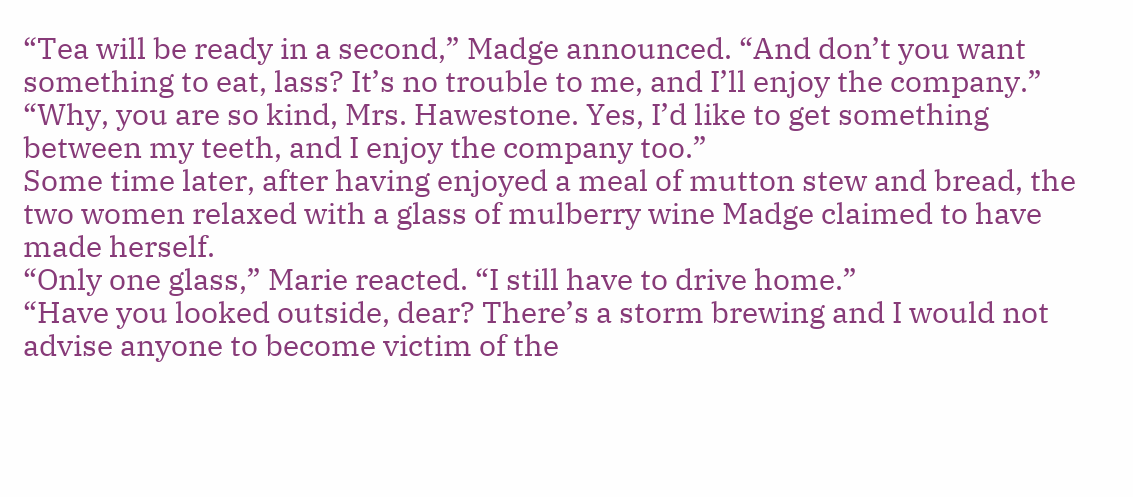“Tea will be ready in a second,” Madge announced. “And don’t you want something to eat, lass? It’s no trouble to me, and I’ll enjoy the company.”
“Why, you are so kind, Mrs. Hawestone. Yes, I’d like to get something between my teeth, and I enjoy the company too.”
Some time later, after having enjoyed a meal of mutton stew and bread, the two women relaxed with a glass of mulberry wine Madge claimed to have made herself.
“Only one glass,” Marie reacted. “I still have to drive home.”
“Have you looked outside, dear? There’s a storm brewing and I would not advise anyone to become victim of the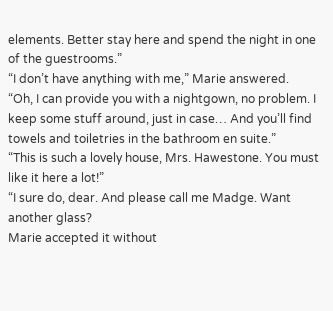elements. Better stay here and spend the night in one of the guestrooms.”
“I don’t have anything with me,” Marie answered.
“Oh, I can provide you with a nightgown, no problem. I keep some stuff around, just in case… And you’ll find towels and toiletries in the bathroom en suite.”
“This is such a lovely house, Mrs. Hawestone. You must like it here a lot!”
“I sure do, dear. And please call me Madge. Want another glass?
Marie accepted it without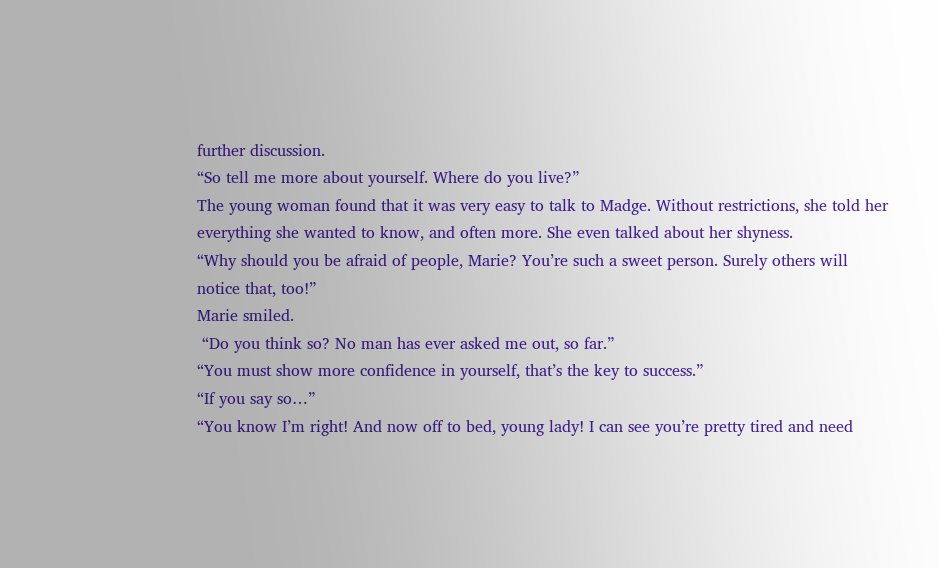further discussion.
“So tell me more about yourself. Where do you live?”
The young woman found that it was very easy to talk to Madge. Without restrictions, she told her everything she wanted to know, and often more. She even talked about her shyness.
“Why should you be afraid of people, Marie? You’re such a sweet person. Surely others will notice that, too!”
Marie smiled.
 “Do you think so? No man has ever asked me out, so far.”
“You must show more confidence in yourself, that’s the key to success.”
“If you say so…”
“You know I’m right! And now off to bed, young lady! I can see you’re pretty tired and need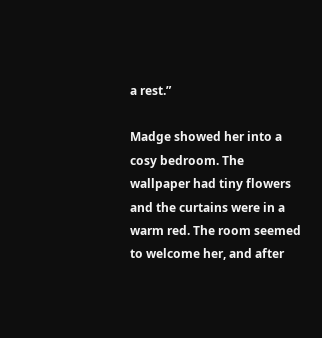a rest.”

Madge showed her into a cosy bedroom. The wallpaper had tiny flowers and the curtains were in a warm red. The room seemed to welcome her, and after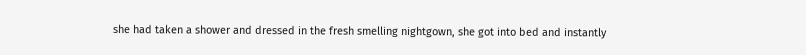she had taken a shower and dressed in the fresh smelling nightgown, she got into bed and instantly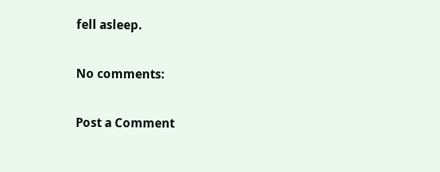fell asleep.

No comments:

Post a Comment